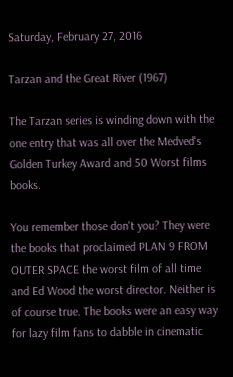Saturday, February 27, 2016

Tarzan and the Great River (1967)

The Tarzan series is winding down with the one entry that was all over the Medved's Golden Turkey Award and 50 Worst films books.

You remember those don't you? They were the books that proclaimed PLAN 9 FROM OUTER SPACE the worst film of all time and Ed Wood the worst director. Neither is of course true. The books were an easy way for lazy film fans to dabble in cinematic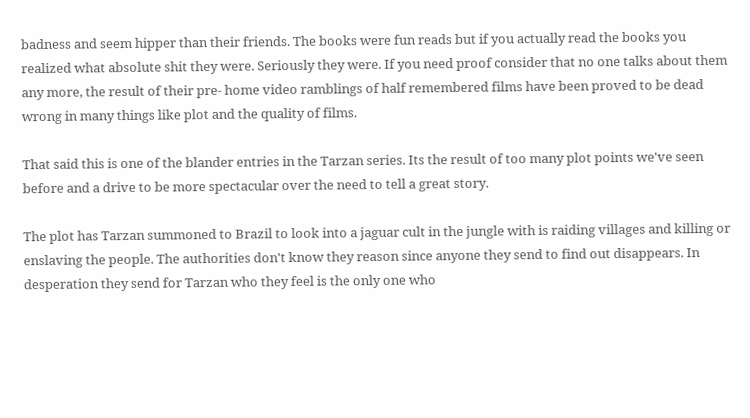badness and seem hipper than their friends. The books were fun reads but if you actually read the books you realized what absolute shit they were. Seriously they were. If you need proof consider that no one talks about them any more, the result of their pre- home video ramblings of half remembered films have been proved to be dead wrong in many things like plot and the quality of films.

That said this is one of the blander entries in the Tarzan series. Its the result of too many plot points we've seen before and a drive to be more spectacular over the need to tell a great story.

The plot has Tarzan summoned to Brazil to look into a jaguar cult in the jungle with is raiding villages and killing or enslaving the people. The authorities don't know they reason since anyone they send to find out disappears. In desperation they send for Tarzan who they feel is the only one who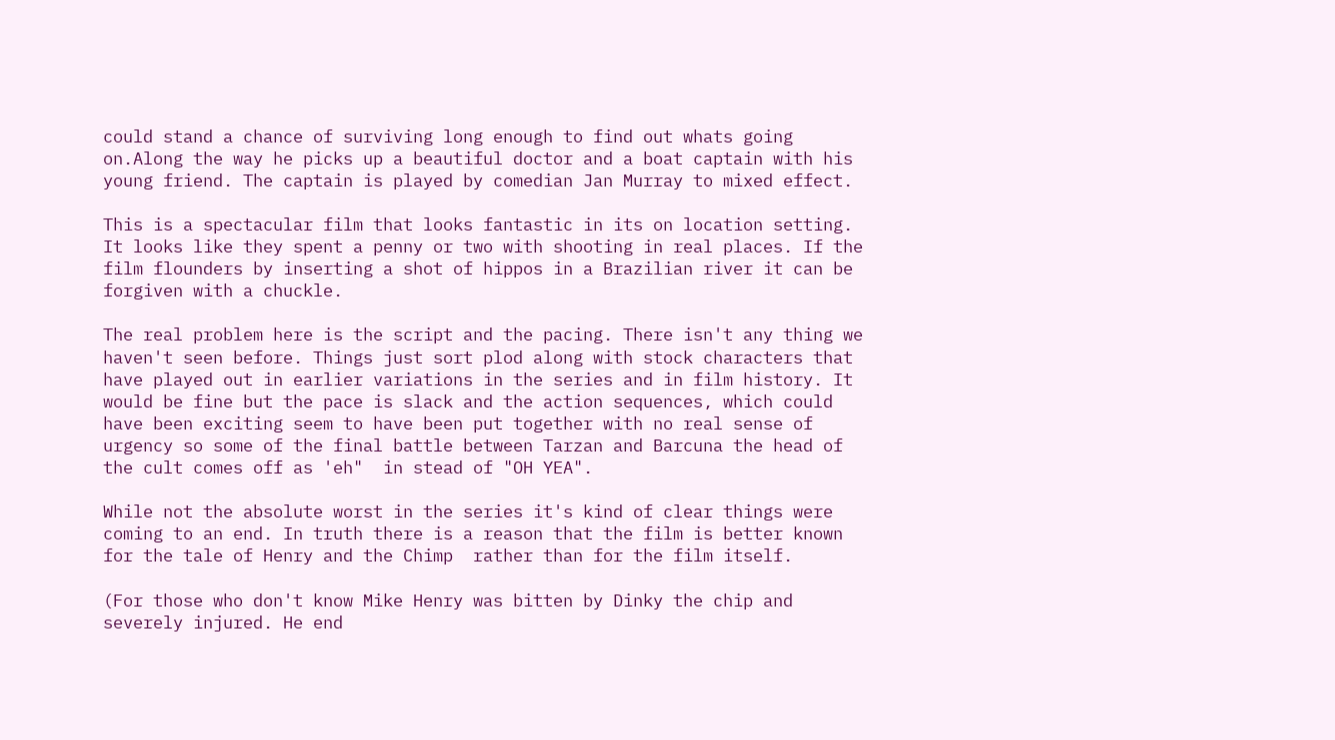could stand a chance of surviving long enough to find out whats going on.Along the way he picks up a beautiful doctor and a boat captain with his young friend. The captain is played by comedian Jan Murray to mixed effect.

This is a spectacular film that looks fantastic in its on location setting. It looks like they spent a penny or two with shooting in real places. If the film flounders by inserting a shot of hippos in a Brazilian river it can be forgiven with a chuckle.

The real problem here is the script and the pacing. There isn't any thing we haven't seen before. Things just sort plod along with stock characters that have played out in earlier variations in the series and in film history. It would be fine but the pace is slack and the action sequences, which could have been exciting seem to have been put together with no real sense of urgency so some of the final battle between Tarzan and Barcuna the head of the cult comes off as 'eh"  in stead of "OH YEA".

While not the absolute worst in the series it's kind of clear things were coming to an end. In truth there is a reason that the film is better known for the tale of Henry and the Chimp  rather than for the film itself.

(For those who don't know Mike Henry was bitten by Dinky the chip and severely injured. He end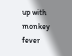up with monkey fever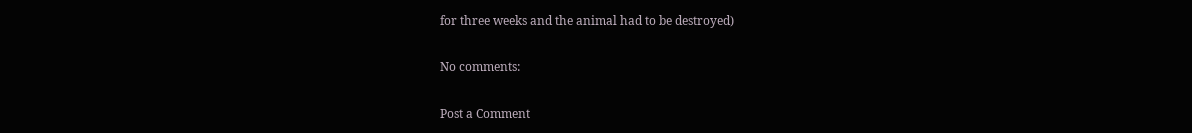for three weeks and the animal had to be destroyed)

No comments:

Post a Comment